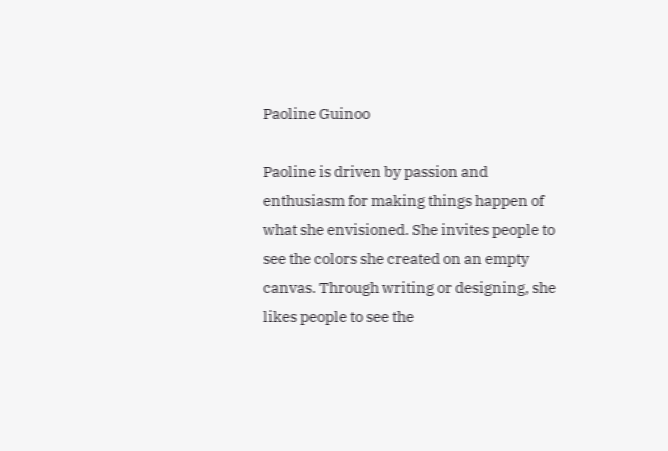Paoline Guinoo

Paoline is driven by passion and enthusiasm for making things happen of what she envisioned. She invites people to see the colors she created on an empty canvas. Through writing or designing, she likes people to see the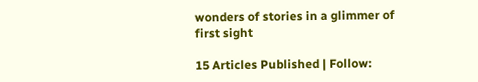wonders of stories in a glimmer of first sight

15 Articles Published | Follow: